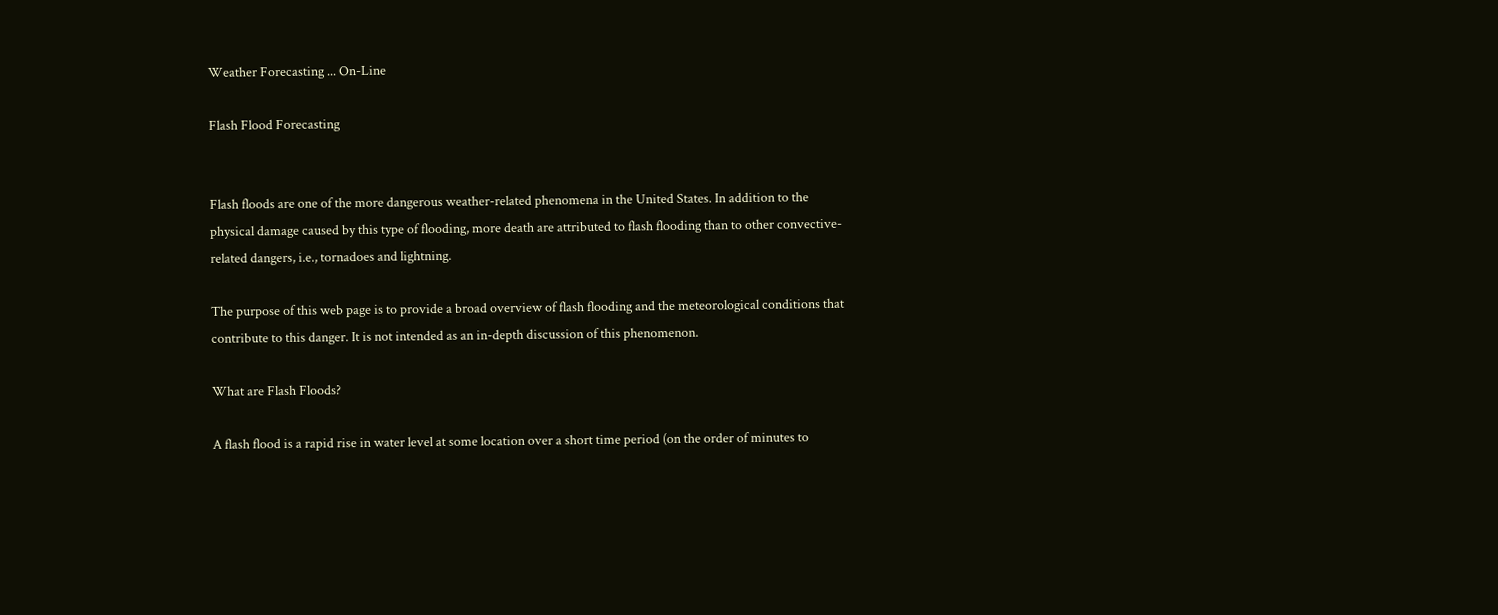Weather Forecasting ... On-Line

Flash Flood Forecasting


Flash floods are one of the more dangerous weather-related phenomena in the United States. In addition to the physical damage caused by this type of flooding, more death are attributed to flash flooding than to other convective-related dangers, i.e., tornadoes and lightning.

The purpose of this web page is to provide a broad overview of flash flooding and the meteorological conditions that contribute to this danger. It is not intended as an in-depth discussion of this phenomenon.

What are Flash Floods?

A flash flood is a rapid rise in water level at some location over a short time period (on the order of minutes to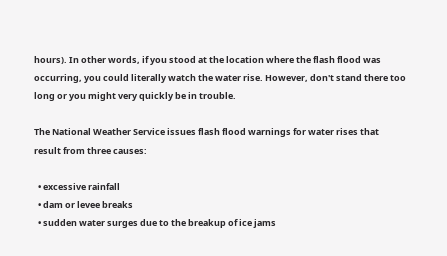hours). In other words, if you stood at the location where the flash flood was occurring, you could literally watch the water rise. However, don't stand there too long or you might very quickly be in trouble.

The National Weather Service issues flash flood warnings for water rises that result from three causes:

  • excessive rainfall
  • dam or levee breaks
  • sudden water surges due to the breakup of ice jams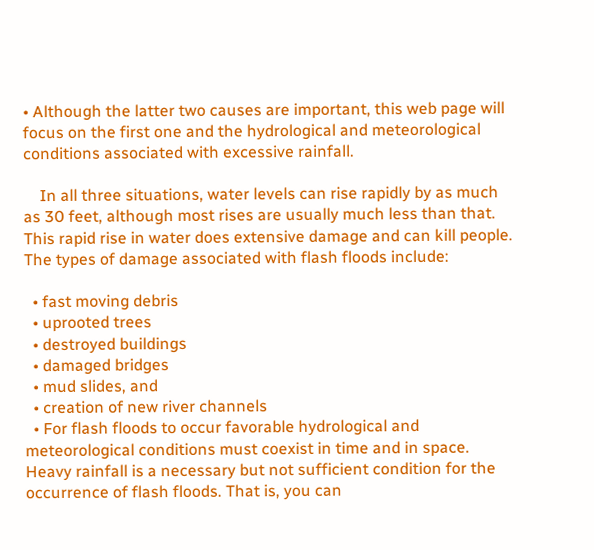• Although the latter two causes are important, this web page will focus on the first one and the hydrological and meteorological conditions associated with excessive rainfall.

    In all three situations, water levels can rise rapidly by as much as 30 feet, although most rises are usually much less than that. This rapid rise in water does extensive damage and can kill people. The types of damage associated with flash floods include:

  • fast moving debris
  • uprooted trees
  • destroyed buildings
  • damaged bridges
  • mud slides, and
  • creation of new river channels
  • For flash floods to occur favorable hydrological and meteorological conditions must coexist in time and in space. Heavy rainfall is a necessary but not sufficient condition for the occurrence of flash floods. That is, you can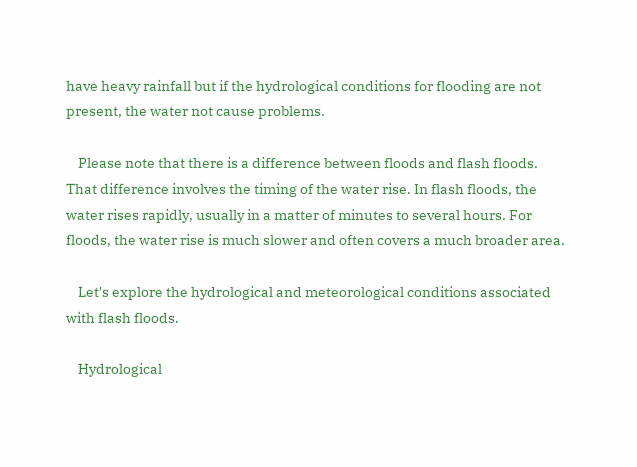have heavy rainfall but if the hydrological conditions for flooding are not present, the water not cause problems.

    Please note that there is a difference between floods and flash floods. That difference involves the timing of the water rise. In flash floods, the water rises rapidly, usually in a matter of minutes to several hours. For floods, the water rise is much slower and often covers a much broader area.

    Let's explore the hydrological and meteorological conditions associated with flash floods.

    Hydrological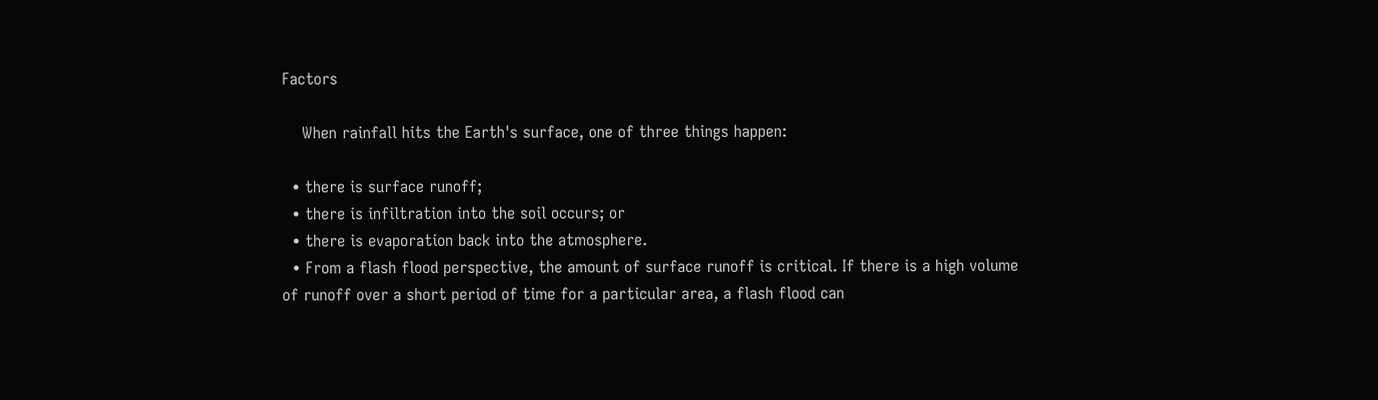Factors

    When rainfall hits the Earth's surface, one of three things happen:

  • there is surface runoff;
  • there is infiltration into the soil occurs; or
  • there is evaporation back into the atmosphere.
  • From a flash flood perspective, the amount of surface runoff is critical. If there is a high volume of runoff over a short period of time for a particular area, a flash flood can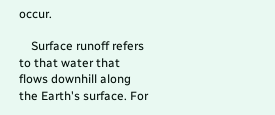occur.

    Surface runoff refers to that water that flows downhill along the Earth's surface. For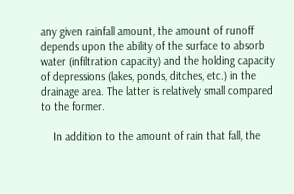any given rainfall amount, the amount of runoff depends upon the ability of the surface to absorb water (infiltration capacity) and the holding capacity of depressions (lakes, ponds, ditches, etc.) in the drainage area. The latter is relatively small compared to the former.

    In addition to the amount of rain that fall, the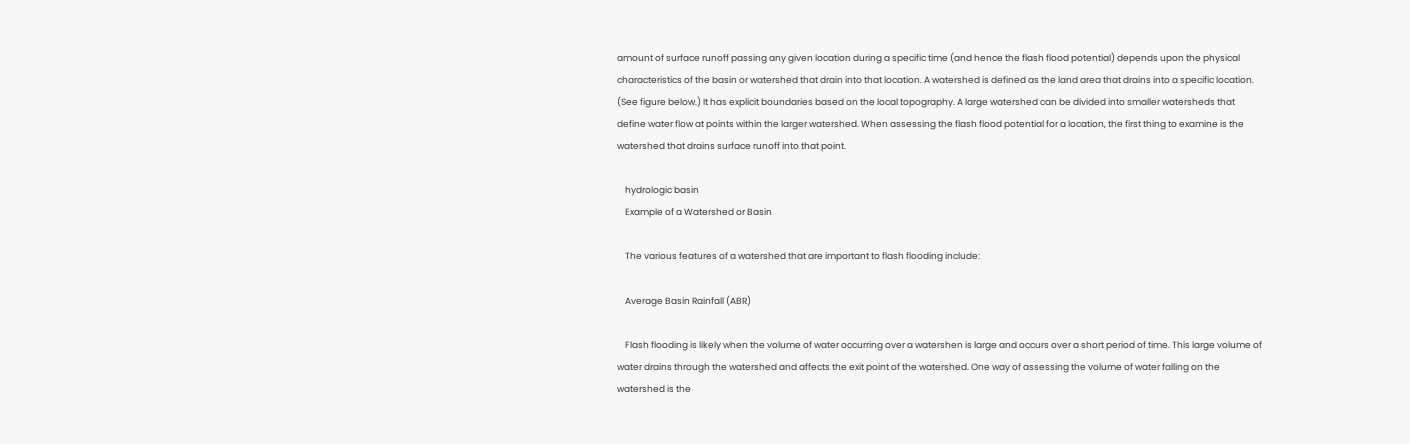amount of surface runoff passing any given location during a specific time (and hence the flash flood potential) depends upon the physical characteristics of the basin or watershed that drain into that location. A watershed is defined as the land area that drains into a specific location. (See figure below.) It has explicit boundaries based on the local topography. A large watershed can be divided into smaller watersheds that define water flow at points within the larger watershed. When assessing the flash flood potential for a location, the first thing to examine is the watershed that drains surface runoff into that point.

    hydrologic basin
    Example of a Watershed or Basin

    The various features of a watershed that are important to flash flooding include:

    Average Basin Rainfall (ABR)

    Flash flooding is likely when the volume of water occurring over a watershen is large and occurs over a short period of time. This large volume of water drains through the watershed and affects the exit point of the watershed. One way of assessing the volume of water falling on the watershed is the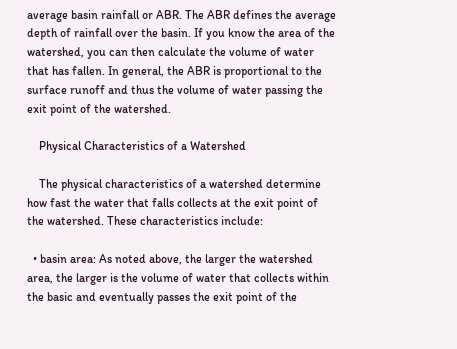average basin rainfall or ABR. The ABR defines the average depth of rainfall over the basin. If you know the area of the watershed, you can then calculate the volume of water that has fallen. In general, the ABR is proportional to the surface runoff and thus the volume of water passing the exit point of the watershed.

    Physical Characteristics of a Watershed

    The physical characteristics of a watershed determine how fast the water that falls collects at the exit point of the watershed. These characteristics include:

  • basin area: As noted above, the larger the watershed area, the larger is the volume of water that collects within the basic and eventually passes the exit point of the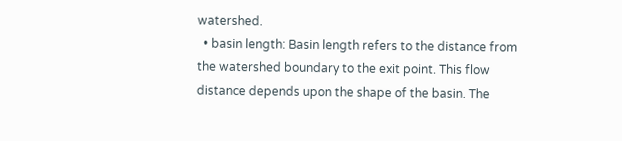watershed.
  • basin length: Basin length refers to the distance from the watershed boundary to the exit point. This flow distance depends upon the shape of the basin. The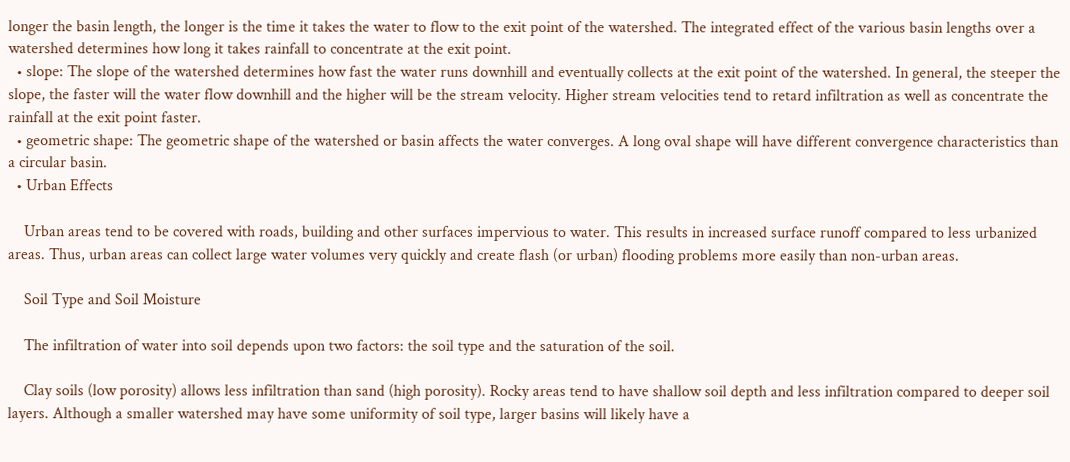longer the basin length, the longer is the time it takes the water to flow to the exit point of the watershed. The integrated effect of the various basin lengths over a watershed determines how long it takes rainfall to concentrate at the exit point.
  • slope: The slope of the watershed determines how fast the water runs downhill and eventually collects at the exit point of the watershed. In general, the steeper the slope, the faster will the water flow downhill and the higher will be the stream velocity. Higher stream velocities tend to retard infiltration as well as concentrate the rainfall at the exit point faster.
  • geometric shape: The geometric shape of the watershed or basin affects the water converges. A long oval shape will have different convergence characteristics than a circular basin.
  • Urban Effects

    Urban areas tend to be covered with roads, building and other surfaces impervious to water. This results in increased surface runoff compared to less urbanized areas. Thus, urban areas can collect large water volumes very quickly and create flash (or urban) flooding problems more easily than non-urban areas.

    Soil Type and Soil Moisture

    The infiltration of water into soil depends upon two factors: the soil type and the saturation of the soil.

    Clay soils (low porosity) allows less infiltration than sand (high porosity). Rocky areas tend to have shallow soil depth and less infiltration compared to deeper soil layers. Although a smaller watershed may have some uniformity of soil type, larger basins will likely have a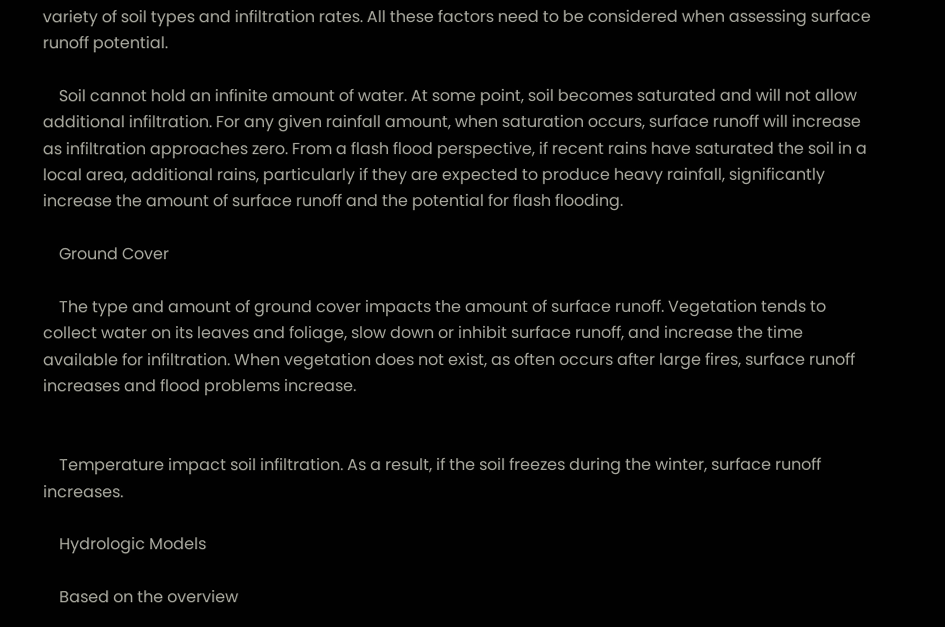variety of soil types and infiltration rates. All these factors need to be considered when assessing surface runoff potential.

    Soil cannot hold an infinite amount of water. At some point, soil becomes saturated and will not allow additional infiltration. For any given rainfall amount, when saturation occurs, surface runoff will increase as infiltration approaches zero. From a flash flood perspective, if recent rains have saturated the soil in a local area, additional rains, particularly if they are expected to produce heavy rainfall, significantly increase the amount of surface runoff and the potential for flash flooding.

    Ground Cover

    The type and amount of ground cover impacts the amount of surface runoff. Vegetation tends to collect water on its leaves and foliage, slow down or inhibit surface runoff, and increase the time available for infiltration. When vegetation does not exist, as often occurs after large fires, surface runoff increases and flood problems increase.


    Temperature impact soil infiltration. As a result, if the soil freezes during the winter, surface runoff increases.

    Hydrologic Models

    Based on the overview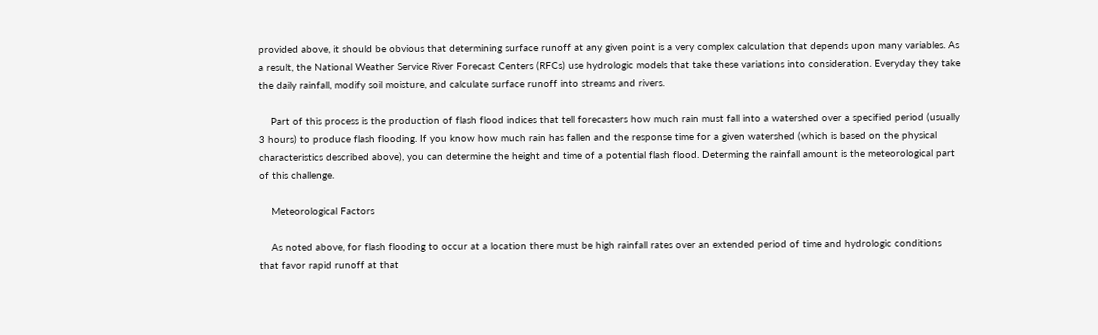provided above, it should be obvious that determining surface runoff at any given point is a very complex calculation that depends upon many variables. As a result, the National Weather Service River Forecast Centers (RFCs) use hydrologic models that take these variations into consideration. Everyday they take the daily rainfall, modify soil moisture, and calculate surface runoff into streams and rivers.

    Part of this process is the production of flash flood indices that tell forecasters how much rain must fall into a watershed over a specified period (usually 3 hours) to produce flash flooding. If you know how much rain has fallen and the response time for a given watershed (which is based on the physical characteristics described above), you can determine the height and time of a potential flash flood. Determing the rainfall amount is the meteorological part of this challenge.

    Meteorological Factors

    As noted above, for flash flooding to occur at a location there must be high rainfall rates over an extended period of time and hydrologic conditions that favor rapid runoff at that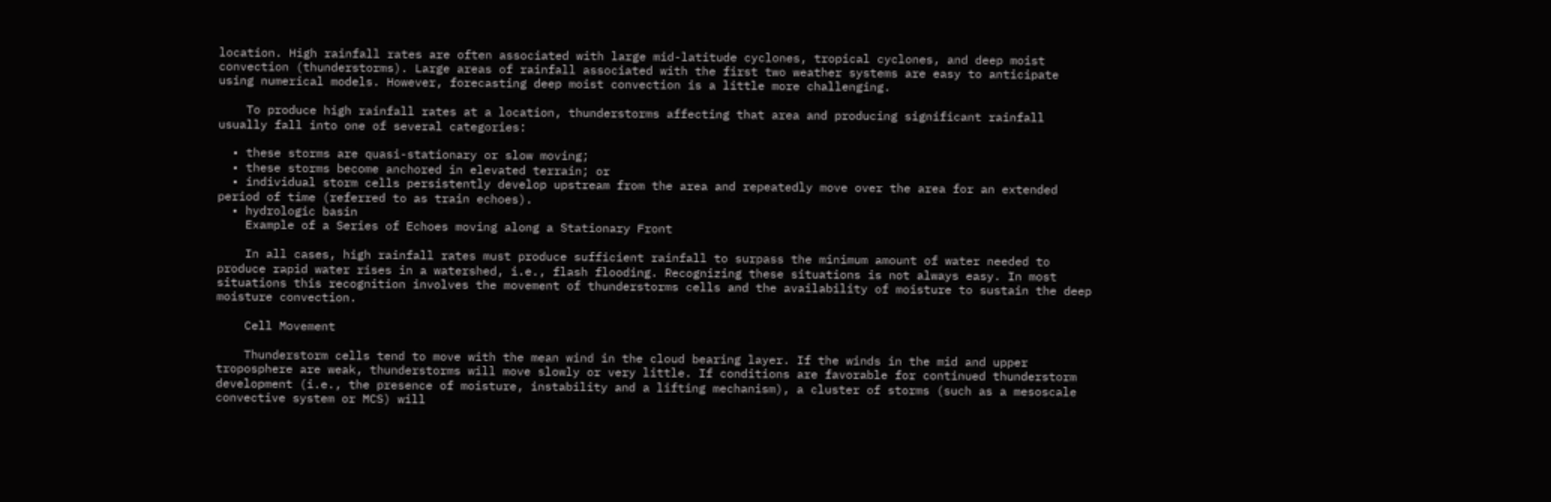location. High rainfall rates are often associated with large mid-latitude cyclones, tropical cyclones, and deep moist convection (thunderstorms). Large areas of rainfall associated with the first two weather systems are easy to anticipate using numerical models. However, forecasting deep moist convection is a little more challenging.

    To produce high rainfall rates at a location, thunderstorms affecting that area and producing significant rainfall usually fall into one of several categories:

  • these storms are quasi-stationary or slow moving;
  • these storms become anchored in elevated terrain; or
  • individual storm cells persistently develop upstream from the area and repeatedly move over the area for an extended period of time (referred to as train echoes).
  • hydrologic basin
    Example of a Series of Echoes moving along a Stationary Front

    In all cases, high rainfall rates must produce sufficient rainfall to surpass the minimum amount of water needed to produce rapid water rises in a watershed, i.e., flash flooding. Recognizing these situations is not always easy. In most situations this recognition involves the movement of thunderstorms cells and the availability of moisture to sustain the deep moisture convection.

    Cell Movement

    Thunderstorm cells tend to move with the mean wind in the cloud bearing layer. If the winds in the mid and upper troposphere are weak, thunderstorms will move slowly or very little. If conditions are favorable for continued thunderstorm development (i.e., the presence of moisture, instability and a lifting mechanism), a cluster of storms (such as a mesoscale convective system or MCS) will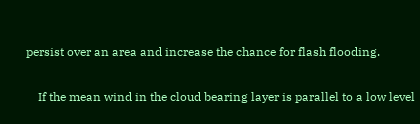persist over an area and increase the chance for flash flooding.

    If the mean wind in the cloud bearing layer is parallel to a low level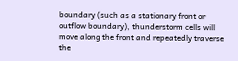boundary (such as a stationary front or outflow boundary), thunderstorm cells will move along the front and repeatedly traverse the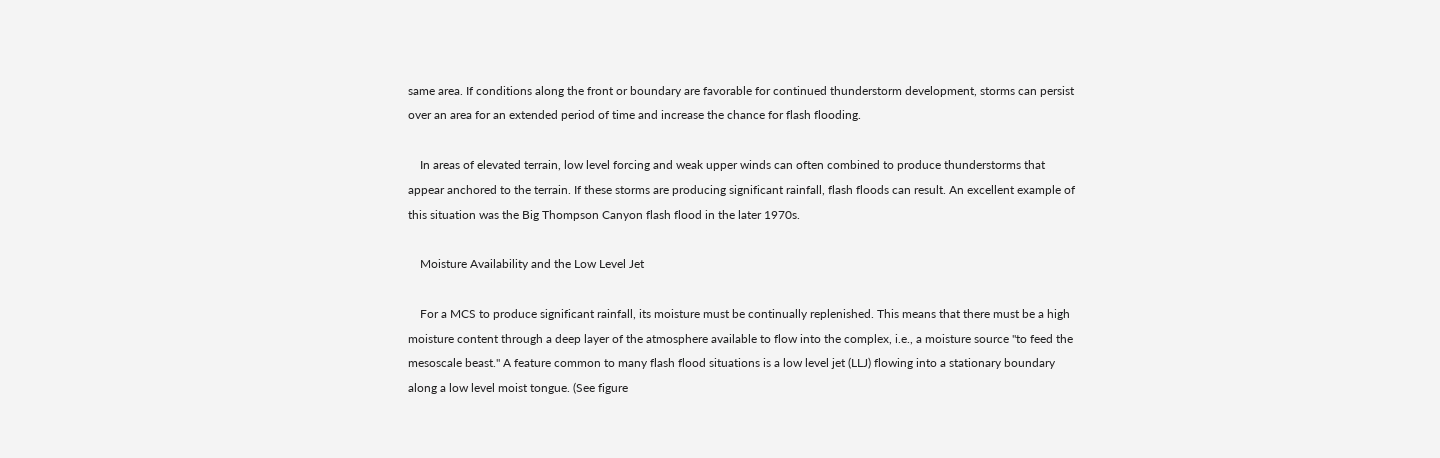same area. If conditions along the front or boundary are favorable for continued thunderstorm development, storms can persist over an area for an extended period of time and increase the chance for flash flooding.

    In areas of elevated terrain, low level forcing and weak upper winds can often combined to produce thunderstorms that appear anchored to the terrain. If these storms are producing significant rainfall, flash floods can result. An excellent example of this situation was the Big Thompson Canyon flash flood in the later 1970s.

    Moisture Availability and the Low Level Jet

    For a MCS to produce significant rainfall, its moisture must be continually replenished. This means that there must be a high moisture content through a deep layer of the atmosphere available to flow into the complex, i.e., a moisture source "to feed the mesoscale beast." A feature common to many flash flood situations is a low level jet (LLJ) flowing into a stationary boundary along a low level moist tongue. (See figure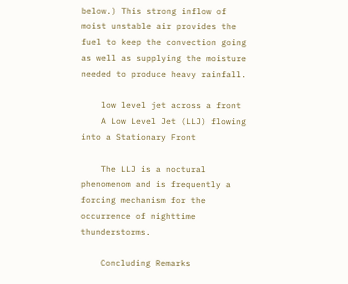below.) This strong inflow of moist unstable air provides the fuel to keep the convection going as well as supplying the moisture needed to produce heavy rainfall.

    low level jet across a front
    A Low Level Jet (LLJ) flowing into a Stationary Front

    The LLJ is a noctural phenomenom and is frequently a forcing mechanism for the occurrence of nighttime thunderstorms.

    Concluding Remarks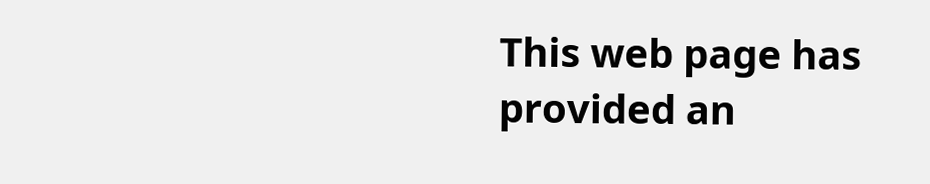This web page has provided an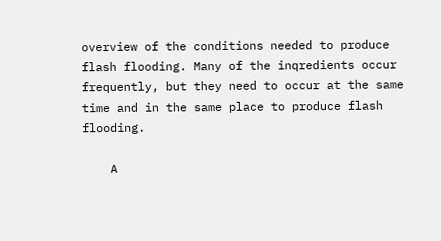overview of the conditions needed to produce flash flooding. Many of the inqredients occur frequently, but they need to occur at the same time and in the same place to produce flash flooding.

    A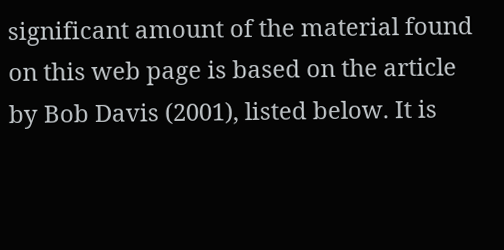significant amount of the material found on this web page is based on the article by Bob Davis (2001), listed below. It is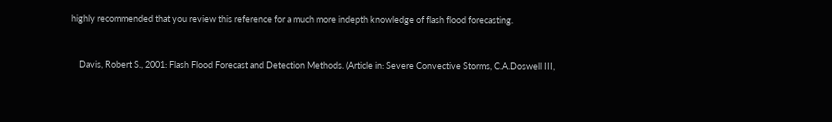highly recommended that you review this reference for a much more indepth knowledge of flash flood forecasting.


    Davis, Robert S., 2001: Flash Flood Forecast and Detection Methods. (Article in: Severe Convective Storms, C.A.Doswell III,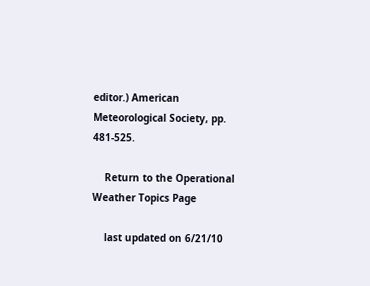editor.) American Meteorological Society, pp. 481-525.

    Return to the Operational Weather Topics Page

    last updated on 6/21/10